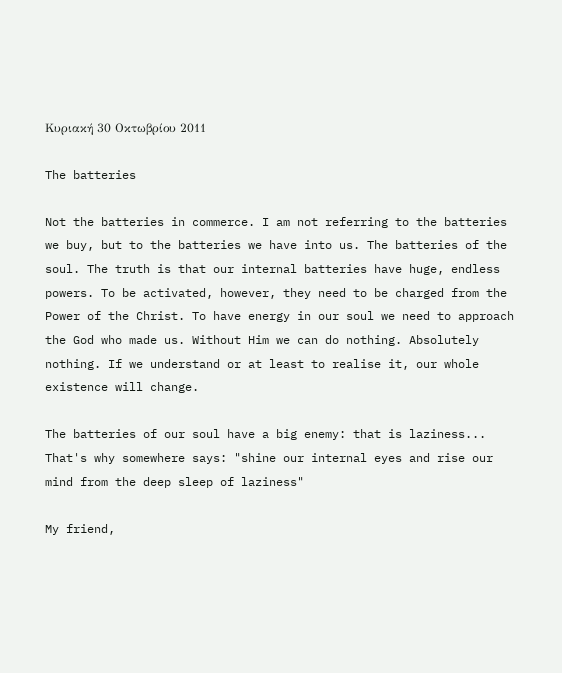Κυριακή 30 Οκτωβρίου 2011

The batteries

Not the batteries in commerce. I am not referring to the batteries we buy, but to the batteries we have into us. The batteries of the soul. The truth is that our internal batteries have huge, endless powers. To be activated, however, they need to be charged from the Power of the Christ. To have energy in our soul we need to approach the God who made us. Without Him we can do nothing. Absolutely nothing. If we understand or at least to realise it, our whole existence will change.

The batteries of our soul have a big enemy: that is laziness... That's why somewhere says: "shine our internal eyes and rise our mind from the deep sleep of laziness"

My friend,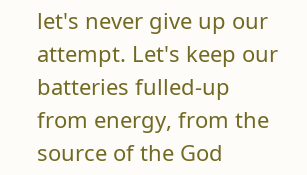let's never give up our attempt. Let's keep our batteries fulled-up from energy, from the source of the God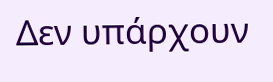Δεν υπάρχουν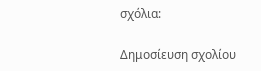σχόλια:

Δημοσίευση σχολίου